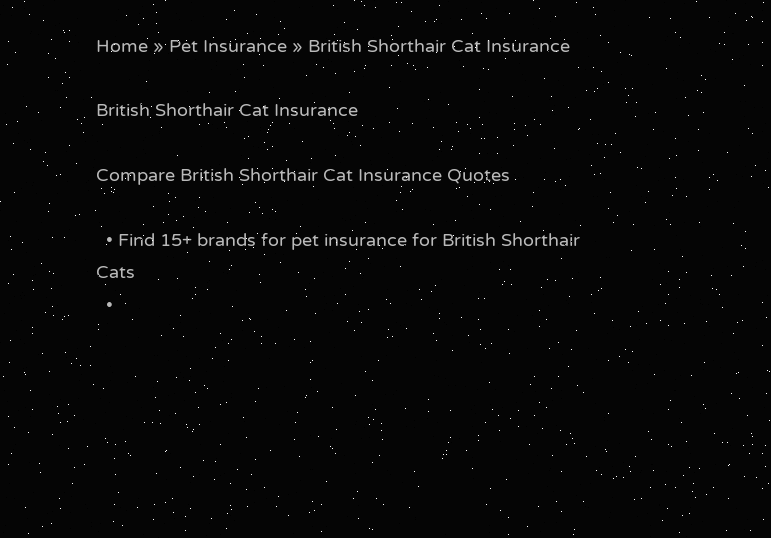Home » Pet Insurance » British Shorthair Cat Insurance

British Shorthair Cat Insurance

Compare British Shorthair Cat Insurance Quotes

  • Find 15+ brands for pet insurance for British Shorthair Cats
  •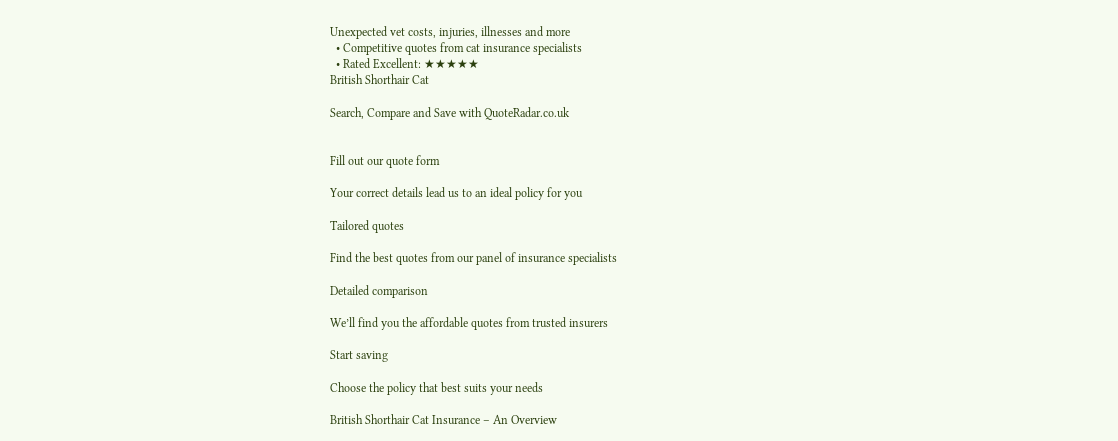Unexpected vet costs, injuries, illnesses and more
  • Competitive quotes from cat insurance specialists
  • Rated Excellent: ★★★★★
British Shorthair Cat

Search, Compare and Save with QuoteRadar.co.uk


Fill out our quote form

Your correct details lead us to an ideal policy for you

Tailored quotes

Find the best quotes from our panel of insurance specialists

Detailed comparison

We’ll find you the affordable quotes from trusted insurers

Start saving

Choose the policy that best suits your needs

British Shorthair Cat Insurance – An Overview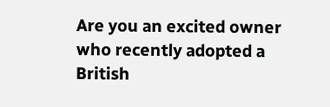Are you an excited owner who recently adopted a British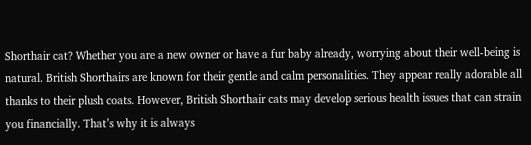Shorthair cat? Whether you are a new owner or have a fur baby already, worrying about their well-being is natural. British Shorthairs are known for their gentle and calm personalities. They appear really adorable all thanks to their plush coats. However, British Shorthair cats may develop serious health issues that can strain you financially. That’s why it is always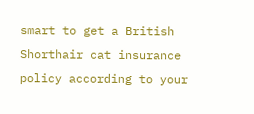smart to get a British Shorthair cat insurance policy according to your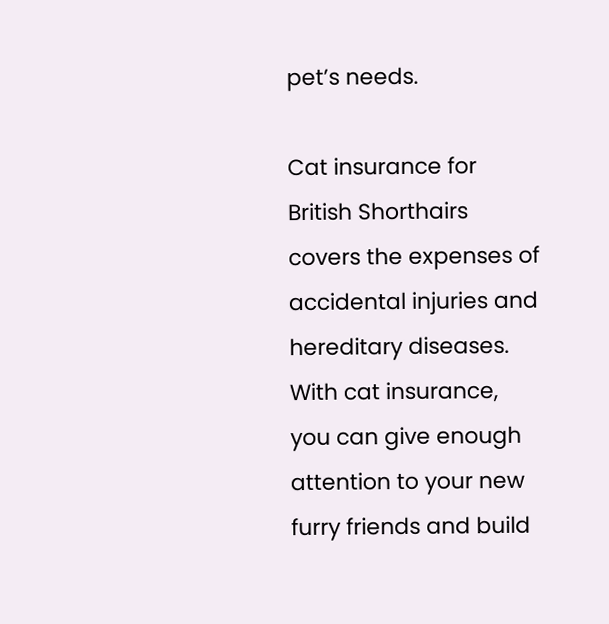pet’s needs.

Cat insurance for British Shorthairs covers the expenses of accidental injuries and hereditary diseases. With cat insurance, you can give enough attention to your new furry friends and build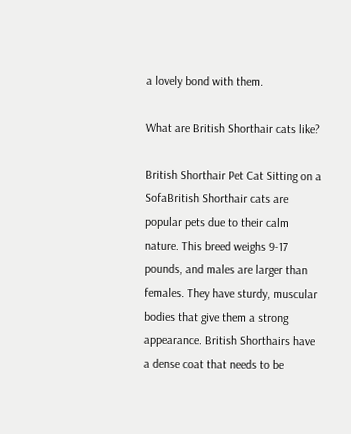a lovely bond with them.

What are British Shorthair cats like?

British Shorthair Pet Cat Sitting on a SofaBritish Shorthair cats are popular pets due to their calm nature. This breed weighs 9-17 pounds, and males are larger than females. They have sturdy, muscular bodies that give them a strong appearance. British Shorthairs have a dense coat that needs to be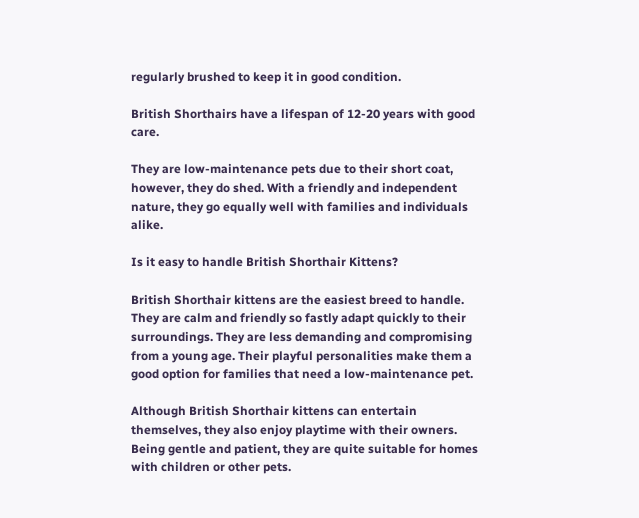regularly brushed to keep it in good condition.

British Shorthairs have a lifespan of 12-20 years with good care.

They are low-maintenance pets due to their short coat, however, they do shed. With a friendly and independent nature, they go equally well with families and individuals alike.

Is it easy to handle British Shorthair Kittens?

British Shorthair kittens are the easiest breed to handle. They are calm and friendly so fastly adapt quickly to their surroundings. They are less demanding and compromising from a young age. Their playful personalities make them a good option for families that need a low-maintenance pet.

Although British Shorthair kittens can entertain themselves, they also enjoy playtime with their owners. Being gentle and patient, they are quite suitable for homes with children or other pets.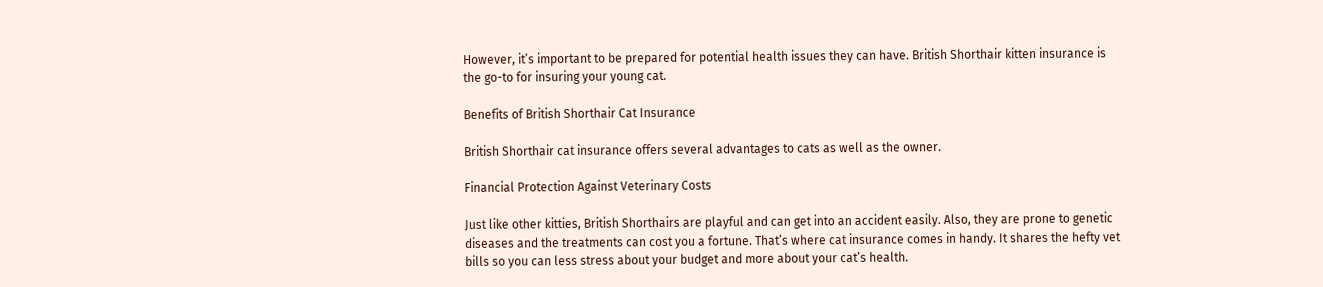However, it’s important to be prepared for potential health issues they can have. British Shorthair kitten insurance is the go-to for insuring your young cat.

Benefits of British Shorthair Cat Insurance

British Shorthair cat insurance offers several advantages to cats as well as the owner.

Financial Protection Against Veterinary Costs

Just like other kitties, British Shorthairs are playful and can get into an accident easily. Also, they are prone to genetic diseases and the treatments can cost you a fortune. That’s where cat insurance comes in handy. It shares the hefty vet bills so you can less stress about your budget and more about your cat’s health.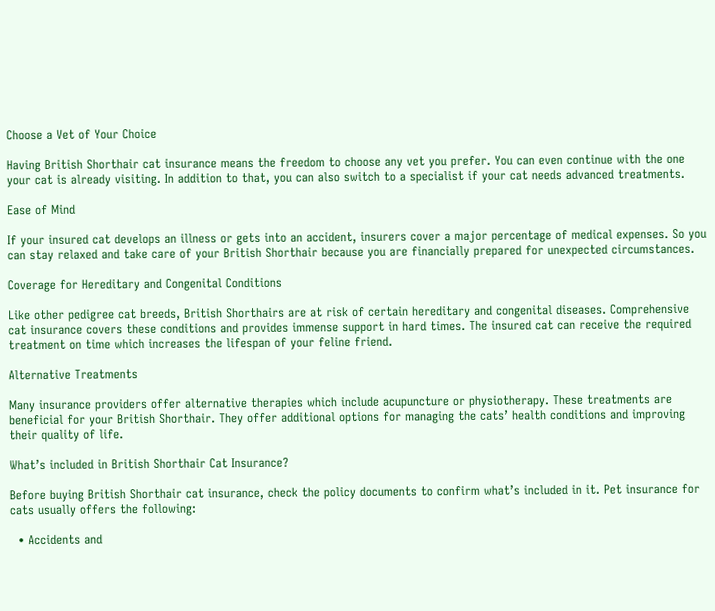Choose a Vet of Your Choice

Having British Shorthair cat insurance means the freedom to choose any vet you prefer. You can even continue with the one your cat is already visiting. In addition to that, you can also switch to a specialist if your cat needs advanced treatments.

Ease of Mind

If your insured cat develops an illness or gets into an accident, insurers cover a major percentage of medical expenses. So you can stay relaxed and take care of your British Shorthair because you are financially prepared for unexpected circumstances.

Coverage for Hereditary and Congenital Conditions

Like other pedigree cat breeds, British Shorthairs are at risk of certain hereditary and congenital diseases. Comprehensive cat insurance covers these conditions and provides immense support in hard times. The insured cat can receive the required treatment on time which increases the lifespan of your feline friend.

Alternative Treatments

Many insurance providers offer alternative therapies which include acupuncture or physiotherapy. These treatments are beneficial for your British Shorthair. They offer additional options for managing the cats’ health conditions and improving their quality of life.

What’s included in British Shorthair Cat Insurance?

Before buying British Shorthair cat insurance, check the policy documents to confirm what’s included in it. Pet insurance for cats usually offers the following:

  • Accidents and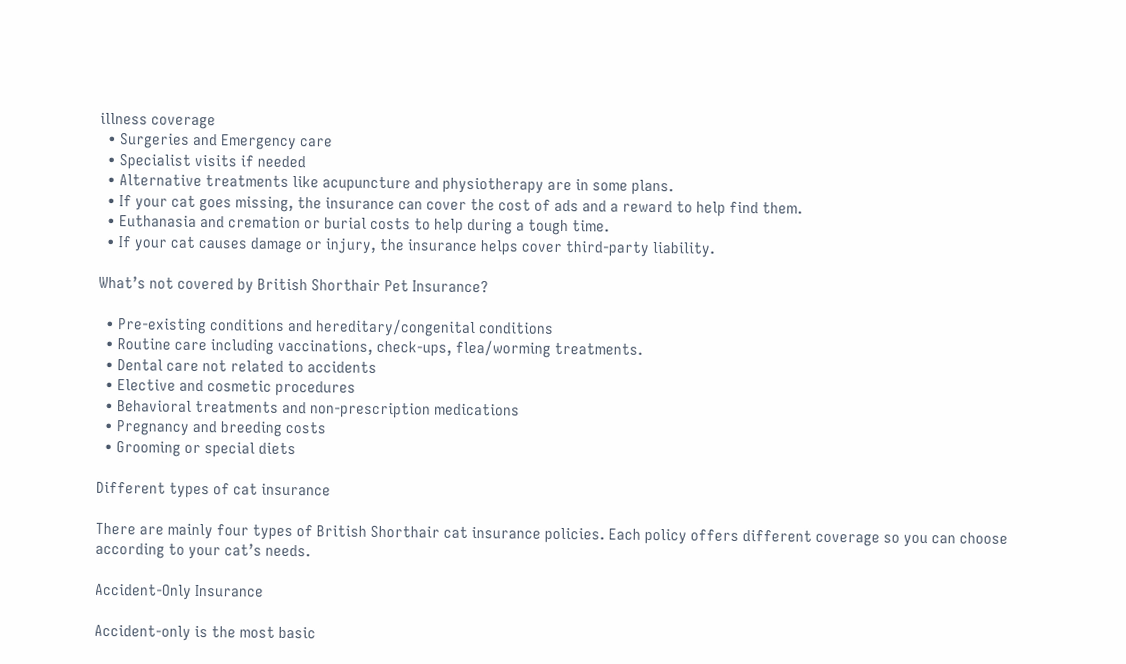illness coverage
  • Surgeries and Emergency care
  • Specialist visits if needed
  • Alternative treatments like acupuncture and physiotherapy are in some plans.
  • If your cat goes missing, the insurance can cover the cost of ads and a reward to help find them.
  • Euthanasia and cremation or burial costs to help during a tough time.
  • If your cat causes damage or injury, the insurance helps cover third-party liability.

What’s not covered by British Shorthair Pet Insurance?

  • Pre-existing conditions and hereditary/congenital conditions
  • Routine care including vaccinations, check-ups, flea/worming treatments.
  • Dental care not related to accidents
  • Elective and cosmetic procedures
  • Behavioral treatments and non-prescription medications
  • Pregnancy and breeding costs
  • Grooming or special diets

Different types of cat insurance

There are mainly four types of British Shorthair cat insurance policies. Each policy offers different coverage so you can choose according to your cat’s needs.

Accident-Only Insurance

Accident-only is the most basic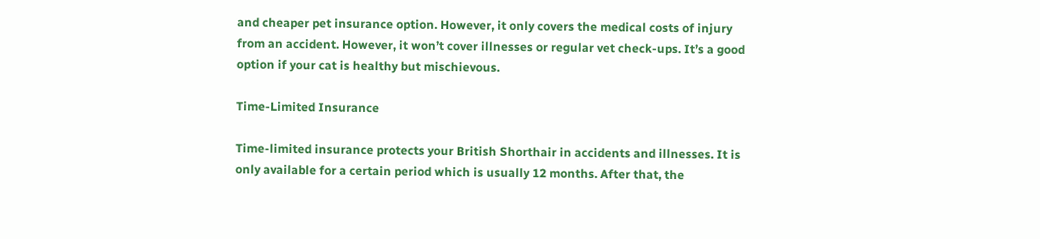and cheaper pet insurance option. However, it only covers the medical costs of injury from an accident. However, it won’t cover illnesses or regular vet check-ups. It’s a good option if your cat is healthy but mischievous.

Time-Limited Insurance

Time-limited insurance protects your British Shorthair in accidents and illnesses. It is only available for a certain period which is usually 12 months. After that, the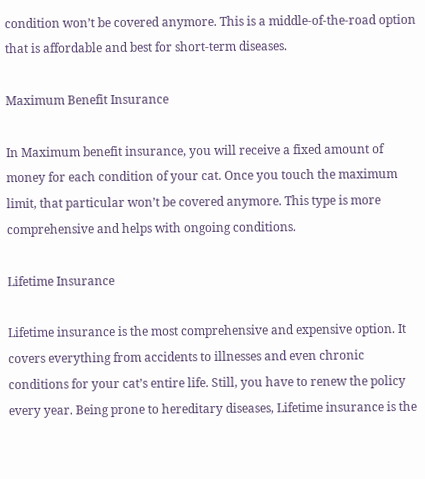condition won’t be covered anymore. This is a middle-of-the-road option that is affordable and best for short-term diseases.

Maximum Benefit Insurance

In Maximum benefit insurance, you will receive a fixed amount of money for each condition of your cat. Once you touch the maximum limit, that particular won’t be covered anymore. This type is more comprehensive and helps with ongoing conditions.

Lifetime Insurance

Lifetime insurance is the most comprehensive and expensive option. It covers everything from accidents to illnesses and even chronic conditions for your cat’s entire life. Still, you have to renew the policy every year. Being prone to hereditary diseases, Lifetime insurance is the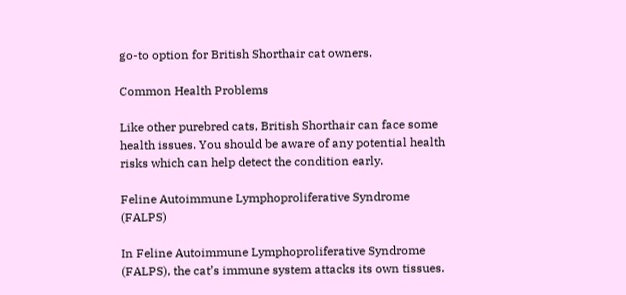go-to option for British Shorthair cat owners.

Common Health Problems

Like other purebred cats, British Shorthair can face some health issues. You should be aware of any potential health risks which can help detect the condition early.

Feline Autoimmune Lymphoproliferative Syndrome (FALPS)

In Feline Autoimmune Lymphoproliferative Syndrome (FALPS), the cat’s immune system attacks its own tissues.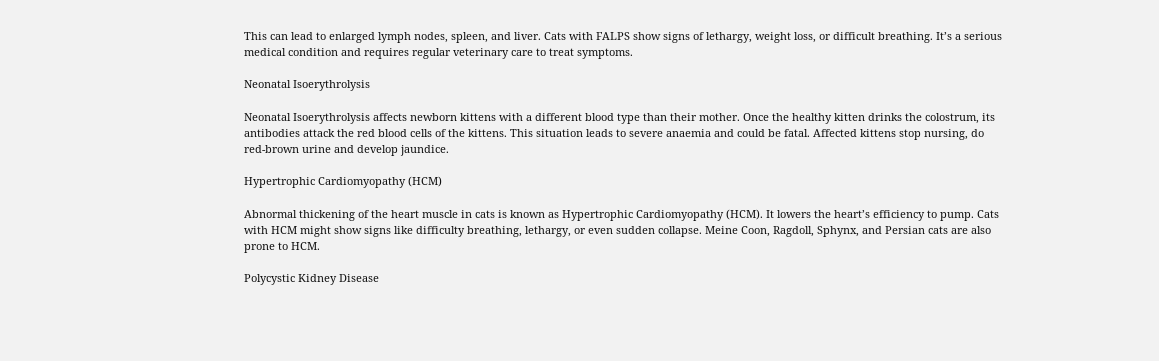This can lead to enlarged lymph nodes, spleen, and liver. Cats with FALPS show signs of lethargy, weight loss, or difficult breathing. It’s a serious medical condition and requires regular veterinary care to treat symptoms.

Neonatal Isoerythrolysis

Neonatal Isoerythrolysis affects newborn kittens with a different blood type than their mother. Once the healthy kitten drinks the colostrum, its antibodies attack the red blood cells of the kittens. This situation leads to severe anaemia and could be fatal. Affected kittens stop nursing, do red-brown urine and develop jaundice.

Hypertrophic Cardiomyopathy (HCM)

Abnormal thickening of the heart muscle in cats is known as Hypertrophic Cardiomyopathy (HCM). It lowers the heart’s efficiency to pump. Cats with HCM might show signs like difficulty breathing, lethargy, or even sudden collapse. Meine Coon, Ragdoll, Sphynx, and Persian cats are also prone to HCM.

Polycystic Kidney Disease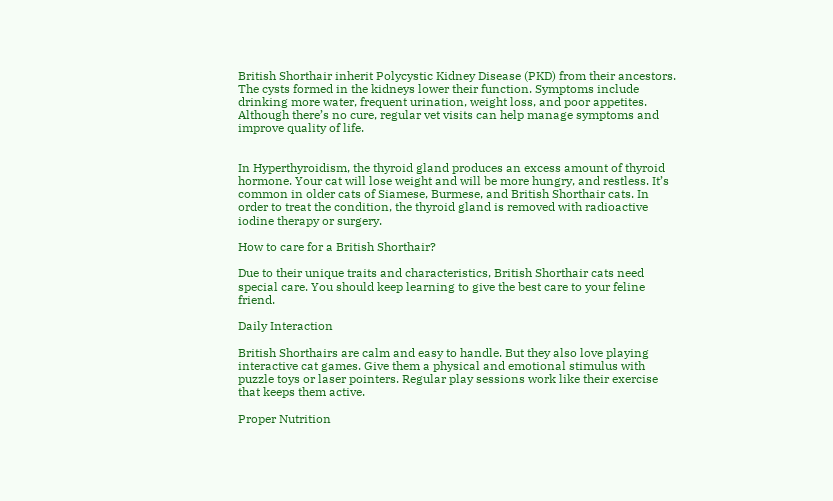British Shorthair inherit Polycystic Kidney Disease (PKD) from their ancestors. The cysts formed in the kidneys lower their function. Symptoms include drinking more water, frequent urination, weight loss, and poor appetites. Although there’s no cure, regular vet visits can help manage symptoms and improve quality of life.


In Hyperthyroidism, the thyroid gland produces an excess amount of thyroid hormone. Your cat will lose weight and will be more hungry, and restless. It’s common in older cats of Siamese, Burmese, and British Shorthair cats. In order to treat the condition, the thyroid gland is removed with radioactive iodine therapy or surgery.

How to care for a British Shorthair?

Due to their unique traits and characteristics, British Shorthair cats need special care. You should keep learning to give the best care to your feline friend.

Daily Interaction

British Shorthairs are calm and easy to handle. But they also love playing interactive cat games. Give them a physical and emotional stimulus with puzzle toys or laser pointers. Regular play sessions work like their exercise that keeps them active.

Proper Nutrition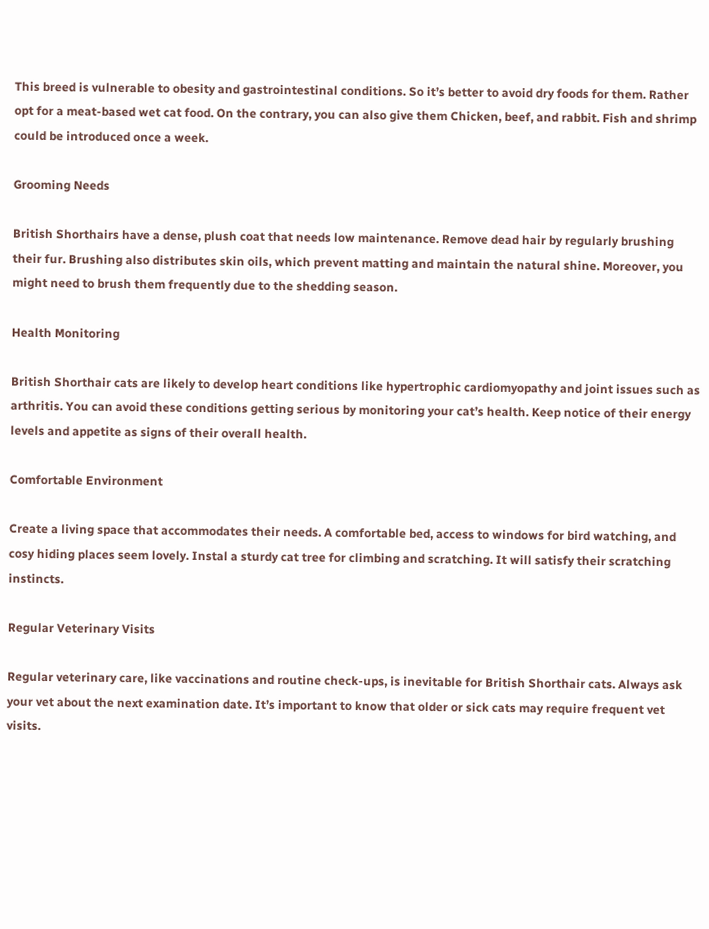This breed is vulnerable to obesity and gastrointestinal conditions. So it’s better to avoid dry foods for them. Rather opt for a meat-based wet cat food. On the contrary, you can also give them Chicken, beef, and rabbit. Fish and shrimp could be introduced once a week.

Grooming Needs

British Shorthairs have a dense, plush coat that needs low maintenance. Remove dead hair by regularly brushing their fur. Brushing also distributes skin oils, which prevent matting and maintain the natural shine. Moreover, you might need to brush them frequently due to the shedding season.

Health Monitoring

British Shorthair cats are likely to develop heart conditions like hypertrophic cardiomyopathy and joint issues such as arthritis. You can avoid these conditions getting serious by monitoring your cat’s health. Keep notice of their energy levels and appetite as signs of their overall health.

Comfortable Environment

Create a living space that accommodates their needs. A comfortable bed, access to windows for bird watching, and cosy hiding places seem lovely. Instal a sturdy cat tree for climbing and scratching. It will satisfy their scratching instincts.

Regular Veterinary Visits

Regular veterinary care, like vaccinations and routine check-ups, is inevitable for British Shorthair cats. Always ask your vet about the next examination date. It’s important to know that older or sick cats may require frequent vet visits.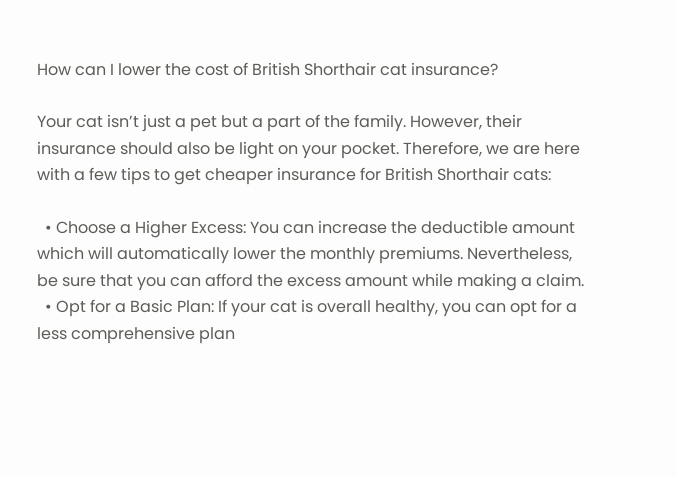How can I lower the cost of British Shorthair cat insurance?

Your cat isn’t just a pet but a part of the family. However, their insurance should also be light on your pocket. Therefore, we are here with a few tips to get cheaper insurance for British Shorthair cats:

  • Choose a Higher Excess: You can increase the deductible amount which will automatically lower the monthly premiums. Nevertheless, be sure that you can afford the excess amount while making a claim.
  • Opt for a Basic Plan: If your cat is overall healthy, you can opt for a less comprehensive plan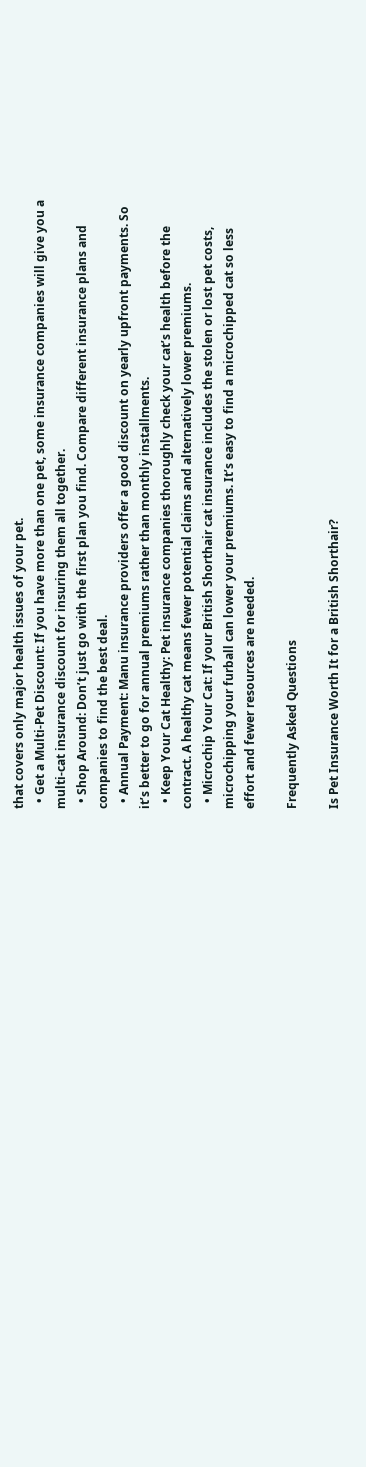that covers only major health issues of your pet.
  • Get a Multi-Pet Discount: If you have more than one pet, some insurance companies will give you a multi-cat insurance discount for insuring them all together.
  • Shop Around: Don’t just go with the first plan you find. Compare different insurance plans and companies to find the best deal.
  • Annual Payment: Manu insurance providers offer a good discount on yearly upfront payments. So it’s better to go for annual premiums rather than monthly installments.
  • Keep Your Cat Healthy: Pet insurance companies thoroughly check your cat’s health before the contract. A healthy cat means fewer potential claims and alternatively lower premiums.
  • Microchip Your Cat: If your British Shorthair cat insurance includes the stolen or lost pet costs, microchipping your furball can lower your premiums. It’s easy to find a microchipped cat so less effort and fewer resources are needed.

Frequently Asked Questions

Is Pet Insurance Worth It for a British Shorthair?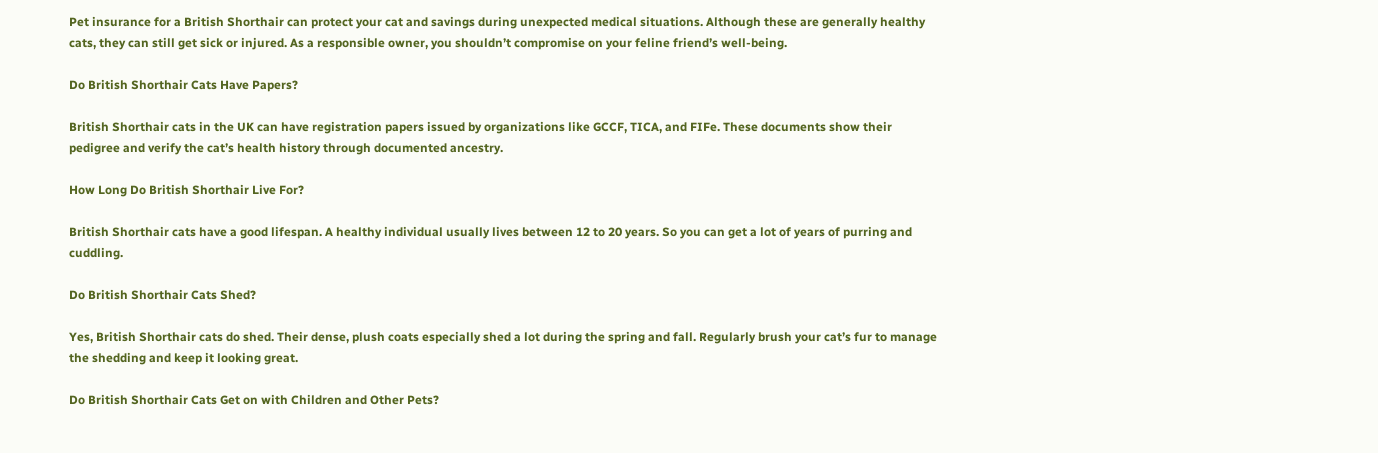Pet insurance for a British Shorthair can protect your cat and savings during unexpected medical situations. Although these are generally healthy cats, they can still get sick or injured. As a responsible owner, you shouldn’t compromise on your feline friend’s well-being.

Do British Shorthair Cats Have Papers?

British Shorthair cats in the UK can have registration papers issued by organizations like GCCF, TICA, and FIFe. These documents show their pedigree and verify the cat’s health history through documented ancestry.

How Long Do British Shorthair Live For?

British Shorthair cats have a good lifespan. A healthy individual usually lives between 12 to 20 years. So you can get a lot of years of purring and cuddling.

Do British Shorthair Cats Shed?

Yes, British Shorthair cats do shed. Their dense, plush coats especially shed a lot during the spring and fall. Regularly brush your cat’s fur to manage the shedding and keep it looking great.

Do British Shorthair Cats Get on with Children and Other Pets?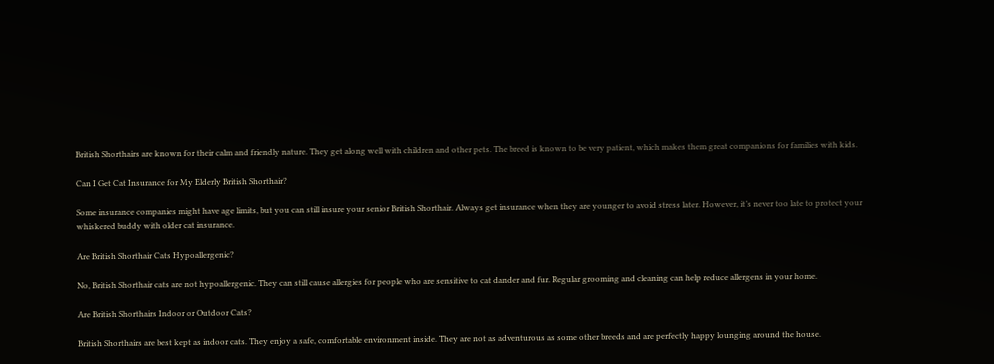British Shorthairs are known for their calm and friendly nature. They get along well with children and other pets. The breed is known to be very patient, which makes them great companions for families with kids.

Can I Get Cat Insurance for My Elderly British Shorthair?

Some insurance companies might have age limits, but you can still insure your senior British Shorthair. Always get insurance when they are younger to avoid stress later. However, it’s never too late to protect your whiskered buddy with older cat insurance.

Are British Shorthair Cats Hypoallergenic?

No, British Shorthair cats are not hypoallergenic. They can still cause allergies for people who are sensitive to cat dander and fur. Regular grooming and cleaning can help reduce allergens in your home.

Are British Shorthairs Indoor or Outdoor Cats?

British Shorthairs are best kept as indoor cats. They enjoy a safe, comfortable environment inside. They are not as adventurous as some other breeds and are perfectly happy lounging around the house.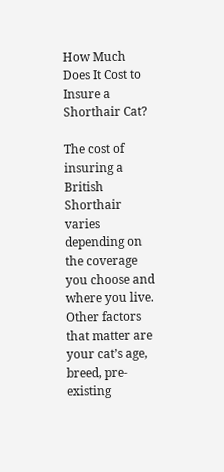How Much Does It Cost to Insure a Shorthair Cat?

The cost of insuring a British Shorthair varies depending on the coverage you choose and where you live. Other factors that matter are your cat’s age, breed, pre-existing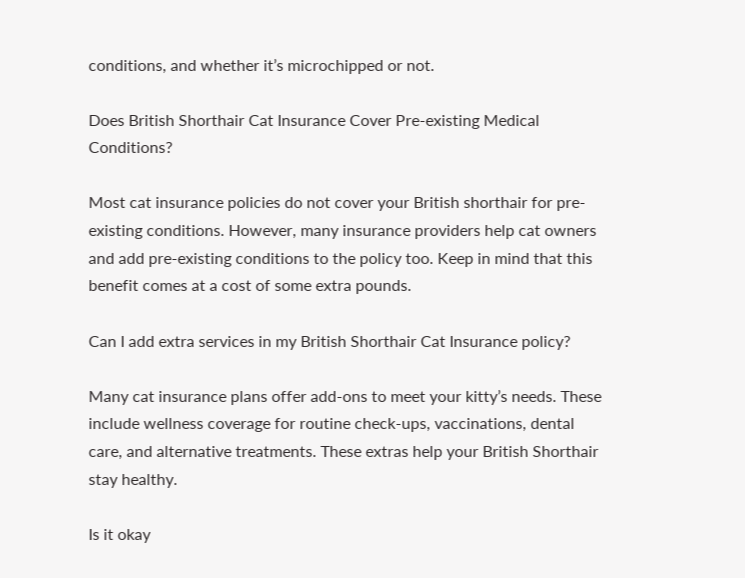conditions, and whether it’s microchipped or not.

Does British Shorthair Cat Insurance Cover Pre-existing Medical Conditions?

Most cat insurance policies do not cover your British shorthair for pre-existing conditions. However, many insurance providers help cat owners and add pre-existing conditions to the policy too. Keep in mind that this benefit comes at a cost of some extra pounds.

Can I add extra services in my British Shorthair Cat Insurance policy?

Many cat insurance plans offer add-ons to meet your kitty’s needs. These include wellness coverage for routine check-ups, vaccinations, dental care, and alternative treatments. These extras help your British Shorthair stay healthy.

Is it okay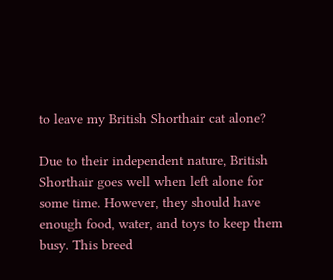to leave my British Shorthair cat alone?

Due to their independent nature, British Shorthair goes well when left alone for some time. However, they should have enough food, water, and toys to keep them busy. This breed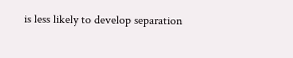is less likely to develop separation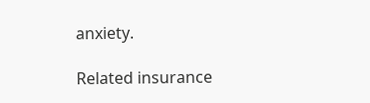anxiety.

Related insurance